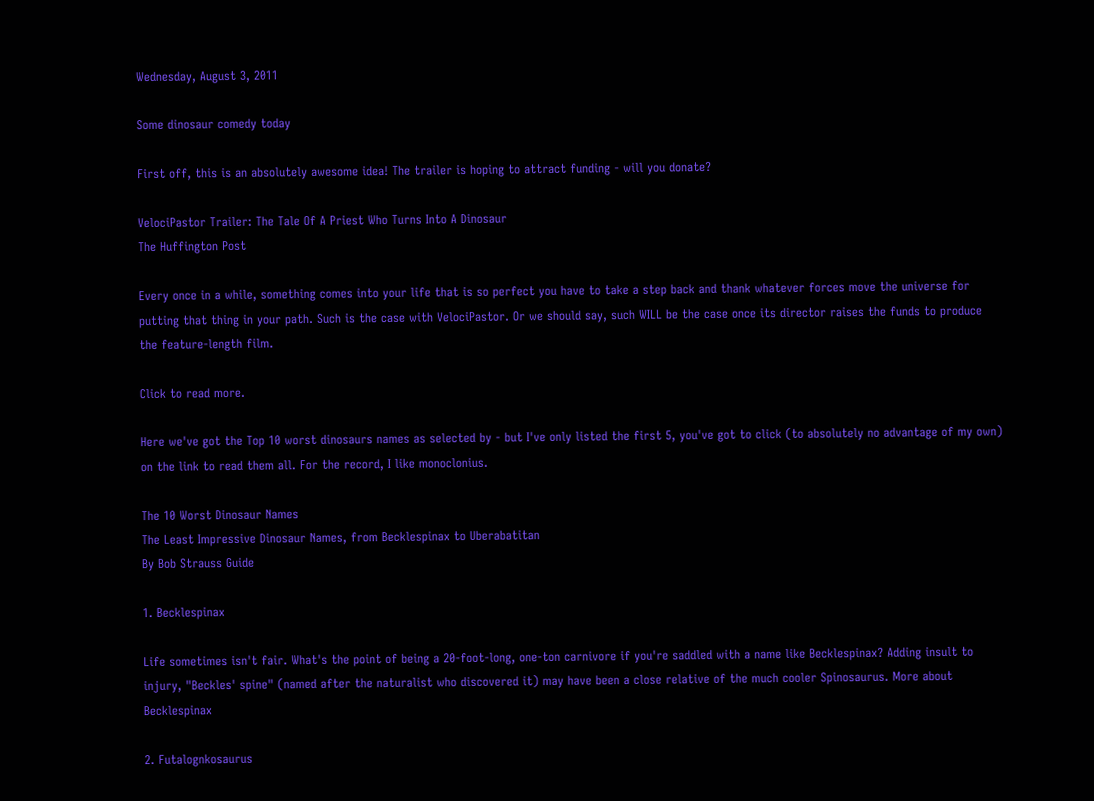Wednesday, August 3, 2011

Some dinosaur comedy today

First off, this is an absolutely awesome idea! The trailer is hoping to attract funding - will you donate?

VelociPastor Trailer: The Tale Of A Priest Who Turns Into A Dinosaur
The Huffington Post

Every once in a while, something comes into your life that is so perfect you have to take a step back and thank whatever forces move the universe for putting that thing in your path. Such is the case with VelociPastor. Or we should say, such WILL be the case once its director raises the funds to produce the feature-length film.

Click to read more.

Here we've got the Top 10 worst dinosaurs names as selected by - but I've only listed the first 5, you've got to click (to absolutely no advantage of my own) on the link to read them all. For the record, I like monoclonius.

The 10 Worst Dinosaur Names
The Least Impressive Dinosaur Names, from Becklespinax to Uberabatitan
By Bob Strauss Guide

1. Becklespinax

Life sometimes isn't fair. What's the point of being a 20-foot-long, one-ton carnivore if you're saddled with a name like Becklespinax? Adding insult to injury, "Beckles' spine" (named after the naturalist who discovered it) may have been a close relative of the much cooler Spinosaurus. More about Becklespinax

2. Futalognkosaurus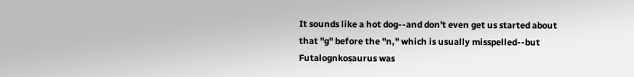It sounds like a hot dog--and don't even get us started about that "g" before the "n," which is usually misspelled--but Futalognkosaurus was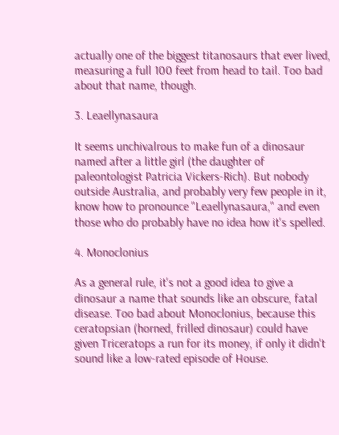actually one of the biggest titanosaurs that ever lived, measuring a full 100 feet from head to tail. Too bad about that name, though.

3. Leaellynasaura

It seems unchivalrous to make fun of a dinosaur named after a little girl (the daughter of paleontologist Patricia Vickers-Rich). But nobody outside Australia, and probably very few people in it, know how to pronounce "Leaellynasaura," and even those who do probably have no idea how it's spelled.

4. Monoclonius

As a general rule, it's not a good idea to give a dinosaur a name that sounds like an obscure, fatal disease. Too bad about Monoclonius, because this ceratopsian (horned, frilled dinosaur) could have given Triceratops a run for its money, if only it didn't sound like a low-rated episode of House.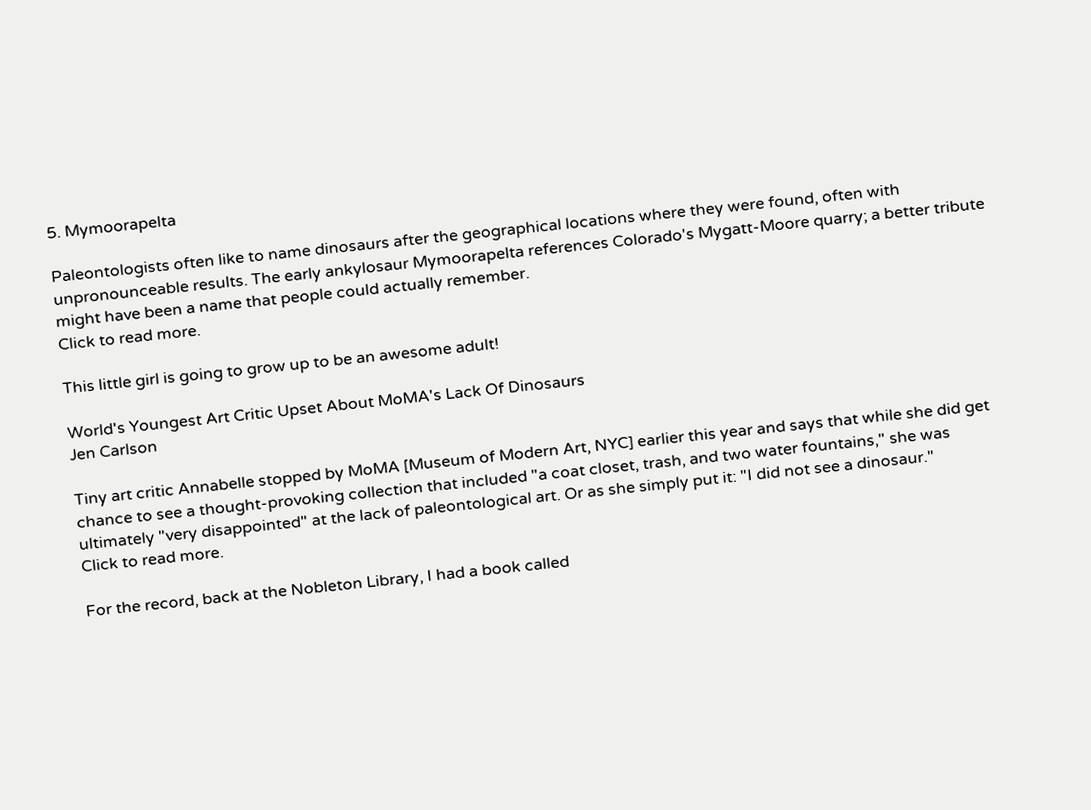5. Mymoorapelta

Paleontologists often like to name dinosaurs after the geographical locations where they were found, often with unpronounceable results. The early ankylosaur Mymoorapelta references Colorado's Mygatt-Moore quarry; a better tribute might have been a name that people could actually remember.
Click to read more.

This little girl is going to grow up to be an awesome adult!

World's Youngest Art Critic Upset About MoMA's Lack Of Dinosaurs
Jen Carlson

Tiny art critic Annabelle stopped by MoMA [Museum of Modern Art, NYC] earlier this year and says that while she did get chance to see a thought-provoking collection that included "a coat closet, trash, and two water fountains," she was ultimately "very disappointed" at the lack of paleontological art. Or as she simply put it: "I did not see a dinosaur."
Click to read more.

For the record, back at the Nobleton Library, I had a book called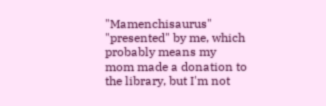"Mamenchisaurus" "presented" by me, which probably means my mom made a donation to the library, but I'm not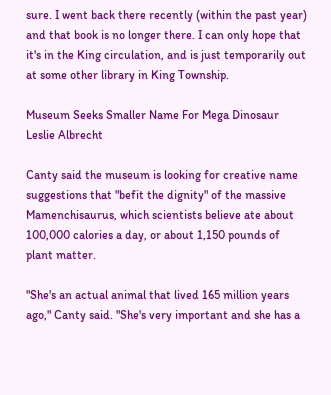sure. I went back there recently (within the past year) and that book is no longer there. I can only hope that it's in the King circulation, and is just temporarily out at some other library in King Township.

Museum Seeks Smaller Name For Mega Dinosaur
Leslie Albrecht

Canty said the museum is looking for creative name suggestions that "befit the dignity" of the massive Mamenchisaurus, which scientists believe ate about 100,000 calories a day, or about 1,150 pounds of plant matter.

"She's an actual animal that lived 165 million years ago," Canty said. "She's very important and she has a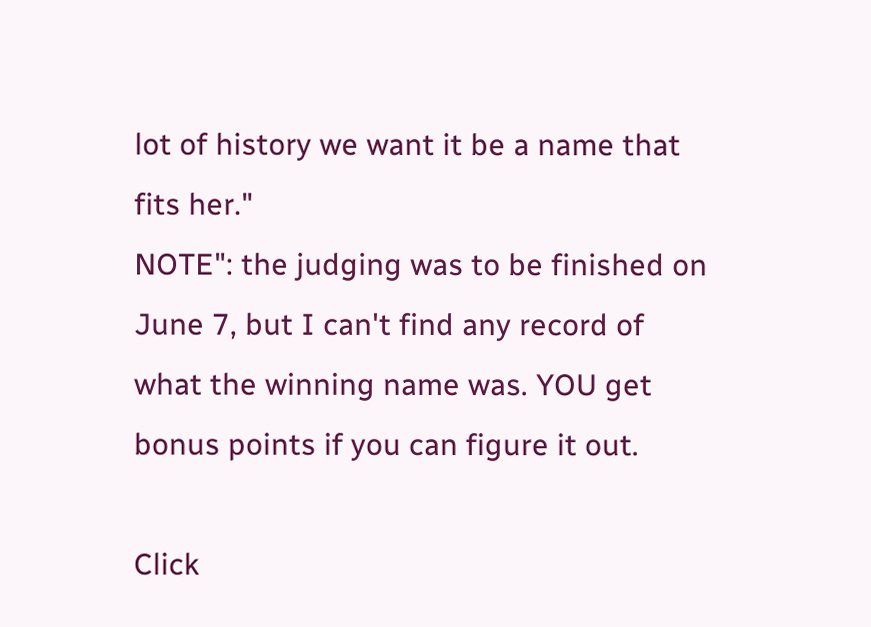lot of history we want it be a name that fits her."
NOTE": the judging was to be finished on June 7, but I can't find any record of what the winning name was. YOU get bonus points if you can figure it out.

Click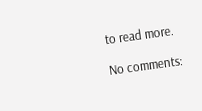to read more.

No comments: